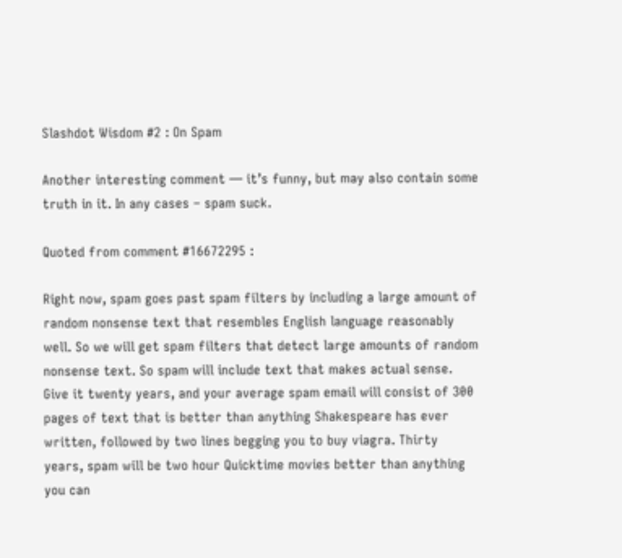Slashdot Wisdom #2 : On Spam

Another interesting comment — it’s funny, but may also contain some truth in it. In any cases – spam suck.

Quoted from comment #16672295 :

Right now, spam goes past spam filters by including a large amount of random nonsense text that resembles English language reasonably well. So we will get spam filters that detect large amounts of random nonsense text. So spam will include text that makes actual sense. Give it twenty years, and your average spam email will consist of 300 pages of text that is better than anything Shakespeare has ever written, followed by two lines begging you to buy viagra. Thirty years, spam will be two hour Quicktime movies better than anything you can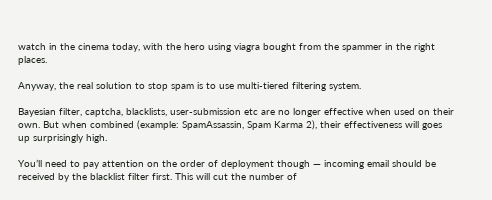watch in the cinema today, with the hero using viagra bought from the spammer in the right places.

Anyway, the real solution to stop spam is to use multi-tiered filtering system.

Bayesian filter, captcha, blacklists, user-submission etc are no longer effective when used on their own. But when combined (example: SpamAssassin, Spam Karma 2), their effectiveness will goes up surprisingly high.

You’ll need to pay attention on the order of deployment though — incoming email should be received by the blacklist filter first. This will cut the number of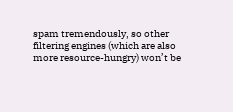spam tremendously, so other filtering engines (which are also more resource-hungry) won’t be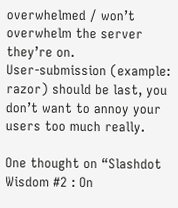overwhelmed / won’t overwhelm the server they’re on.
User-submission (example: razor) should be last, you don’t want to annoy your users too much really.

One thought on “Slashdot Wisdom #2 : On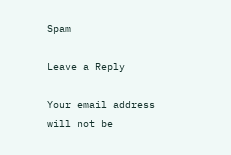Spam

Leave a Reply

Your email address will not be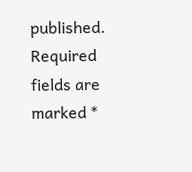published. Required fields are marked *